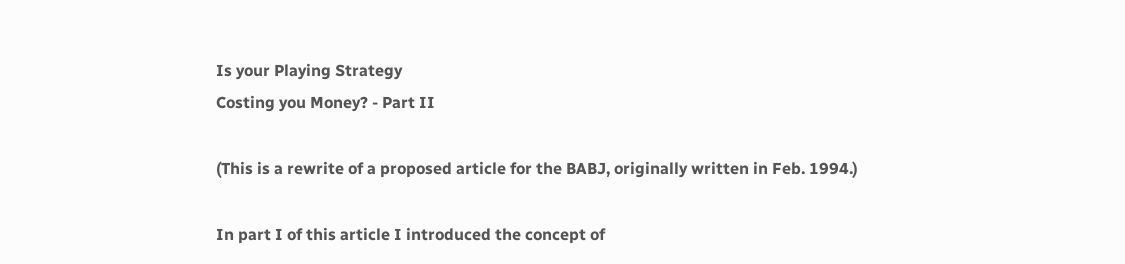Is your Playing Strategy
Costing you Money? - Part II

(This is a rewrite of a proposed article for the BABJ, originally written in Feb. 1994.)

In part I of this article I introduced the concept of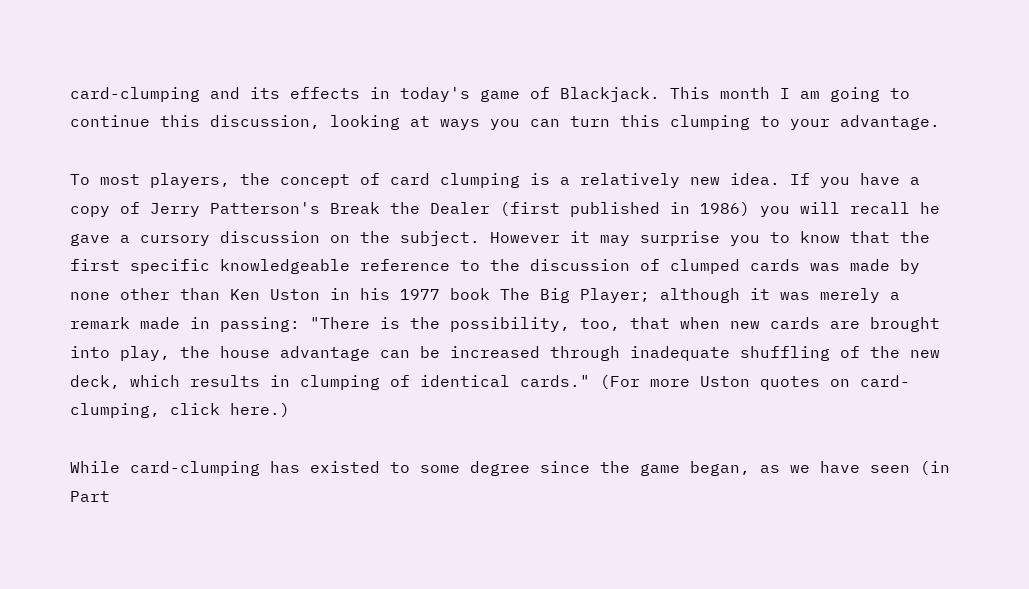card-clumping and its effects in today's game of Blackjack. This month I am going to continue this discussion, looking at ways you can turn this clumping to your advantage.

To most players, the concept of card clumping is a relatively new idea. If you have a copy of Jerry Patterson's Break the Dealer (first published in 1986) you will recall he gave a cursory discussion on the subject. However it may surprise you to know that the first specific knowledgeable reference to the discussion of clumped cards was made by none other than Ken Uston in his 1977 book The Big Player; although it was merely a remark made in passing: "There is the possibility, too, that when new cards are brought into play, the house advantage can be increased through inadequate shuffling of the new deck, which results in clumping of identical cards." (For more Uston quotes on card-clumping, click here.)

While card-clumping has existed to some degree since the game began, as we have seen (in Part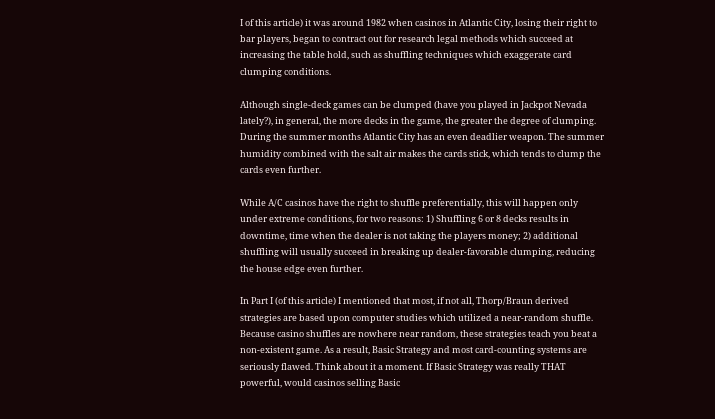I of this article) it was around 1982 when casinos in Atlantic City, losing their right to bar players, began to contract out for research legal methods which succeed at increasing the table hold, such as shuffling techniques which exaggerate card clumping conditions.

Although single-deck games can be clumped (have you played in Jackpot Nevada lately?), in general, the more decks in the game, the greater the degree of clumping. During the summer months Atlantic City has an even deadlier weapon. The summer humidity combined with the salt air makes the cards stick, which tends to clump the cards even further.

While A/C casinos have the right to shuffle preferentially, this will happen only under extreme conditions, for two reasons: 1) Shuffling 6 or 8 decks results in downtime, time when the dealer is not taking the players money; 2) additional shuffling will usually succeed in breaking up dealer-favorable clumping, reducing the house edge even further.

In Part I (of this article) I mentioned that most, if not all, Thorp/Braun derived strategies are based upon computer studies which utilized a near-random shuffle. Because casino shuffles are nowhere near random, these strategies teach you beat a non-existent game. As a result, Basic Strategy and most card-counting systems are seriously flawed. Think about it a moment. If Basic Strategy was really THAT powerful, would casinos selling Basic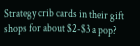Strategy crib cards in their gift shops for about $2-$3 a pop?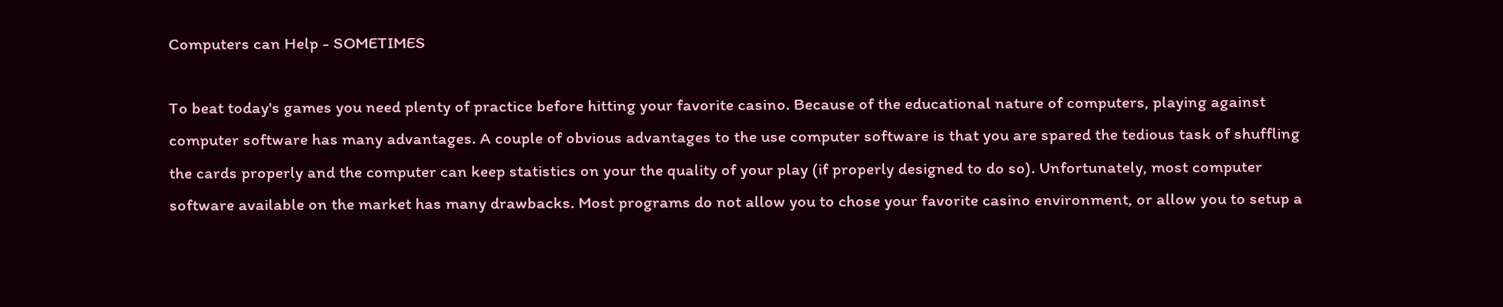Computers can Help - SOMETIMES

To beat today's games you need plenty of practice before hitting your favorite casino. Because of the educational nature of computers, playing against computer software has many advantages. A couple of obvious advantages to the use computer software is that you are spared the tedious task of shuffling the cards properly and the computer can keep statistics on your the quality of your play (if properly designed to do so). Unfortunately, most computer software available on the market has many drawbacks. Most programs do not allow you to chose your favorite casino environment, or allow you to setup a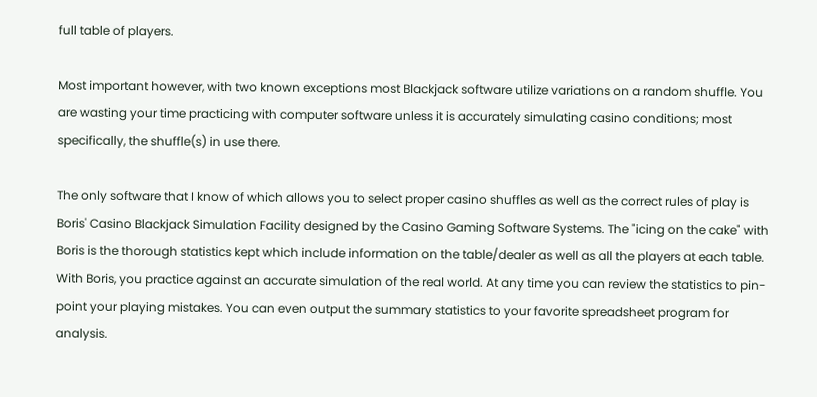full table of players.

Most important however, with two known exceptions most Blackjack software utilize variations on a random shuffle. You are wasting your time practicing with computer software unless it is accurately simulating casino conditions; most specifically, the shuffle(s) in use there.

The only software that I know of which allows you to select proper casino shuffles as well as the correct rules of play is Boris' Casino Blackjack Simulation Facility designed by the Casino Gaming Software Systems. The "icing on the cake" with Boris is the thorough statistics kept which include information on the table/dealer as well as all the players at each table. With Boris, you practice against an accurate simulation of the real world. At any time you can review the statistics to pin-point your playing mistakes. You can even output the summary statistics to your favorite spreadsheet program for analysis.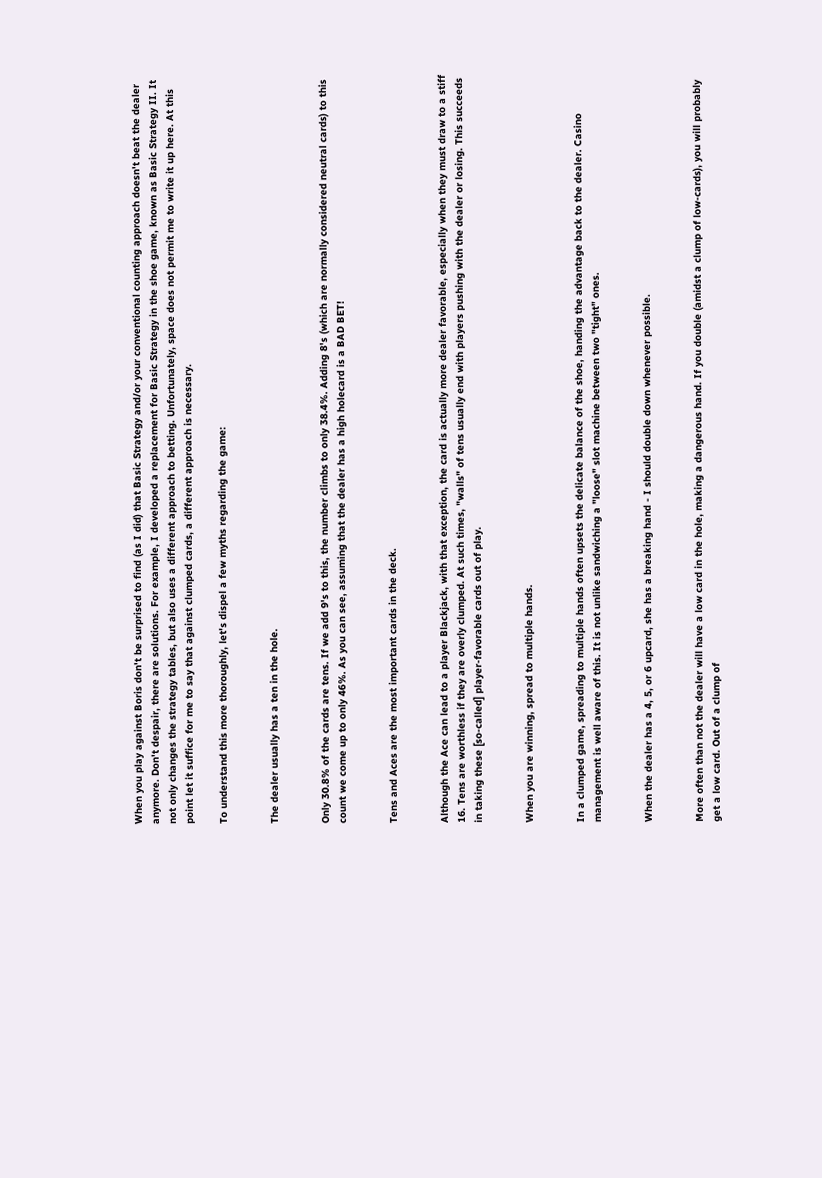When you play against Boris don't be surprised to find (as I did) that Basic Strategy and/or your conventional counting approach doesn't beat the dealer anymore. Don't despair, there are solutions. For example, I developed a replacement for Basic Strategy in the shoe game, known as Basic Strategy II. It not only changes the strategy tables, but also uses a different approach to betting. Unfortunately, space does not permit me to write it up here. At this point let it suffice for me to say that against clumped cards, a different approach is necessary.

To understand this more thoroughly, let's dispel a few myths regarding the game:


The dealer usually has a ten in the hole.


Only 30.8% of the cards are tens. If we add 9's to this, the number climbs to only 38.4%. Adding 8's (which are normally considered neutral cards) to this count we come up to only 46%. As you can see, assuming that the dealer has a high holecard is a BAD BET!


Tens and Aces are the most important cards in the deck.


Although the Ace can lead to a player Blackjack, with that exception, the card is actually more dealer favorable, especially when they must draw to a stiff 16. Tens are worthless if they are overly clumped. At such times, "walls" of tens usually end with players pushing with the dealer or losing. This succeeds in taking these [so-called] player-favorable cards out of play.


When you are winning, spread to multiple hands.


In a clumped game, spreading to multiple hands often upsets the delicate balance of the shoe, handing the advantage back to the dealer. Casino management is well aware of this. It is not unlike sandwiching a "loose" slot machine between two "tight" ones.


When the dealer has a 4, 5, or 6 upcard, she has a breaking hand - I should double down whenever possible.


More often than not the dealer will have a low card in the hole, making a dangerous hand. If you double (amidst a clump of low-cards), you will probably get a low card. Out of a clump of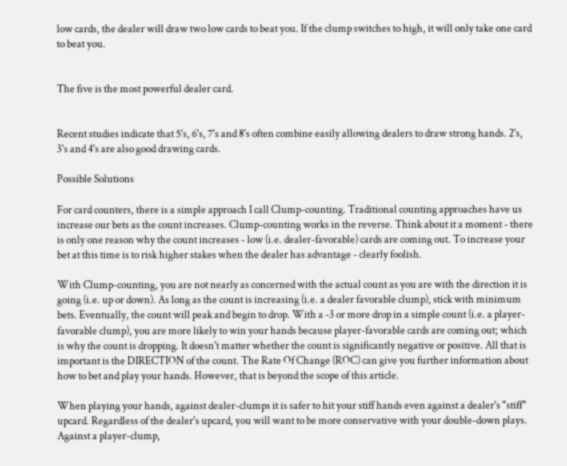low cards, the dealer will draw two low cards to beat you. If the clump switches to high, it will only take one card to beat you.


The five is the most powerful dealer card.


Recent studies indicate that 5's, 6's, 7's and 8's often combine easily allowing dealers to draw strong hands. 2's, 3's and 4's are also good drawing cards.

Possible Solutions

For card counters, there is a simple approach I call Clump-counting. Traditional counting approaches have us increase our bets as the count increases. Clump-counting works in the reverse. Think about it a moment - there is only one reason why the count increases - low (i.e. dealer-favorable) cards are coming out. To increase your bet at this time is to risk higher stakes when the dealer has advantage - clearly foolish.

With Clump-counting, you are not nearly as concerned with the actual count as you are with the direction it is going (i.e. up or down). As long as the count is increasing (i.e. a dealer favorable clump), stick with minimum bets. Eventually, the count will peak and begin to drop. With a -3 or more drop in a simple count (i.e. a player-favorable clump), you are more likely to win your hands because player-favorable cards are coming out; which is why the count is dropping. It doesn't matter whether the count is significantly negative or positive. All that is important is the DIRECTION of the count. The Rate Of Change (ROC) can give you further information about how to bet and play your hands. However, that is beyond the scope of this article.

When playing your hands, against dealer-clumps it is safer to hit your stiff hands even against a dealer's "stiff" upcard. Regardless of the dealer's upcard, you will want to be more conservative with your double-down plays. Against a player-clump,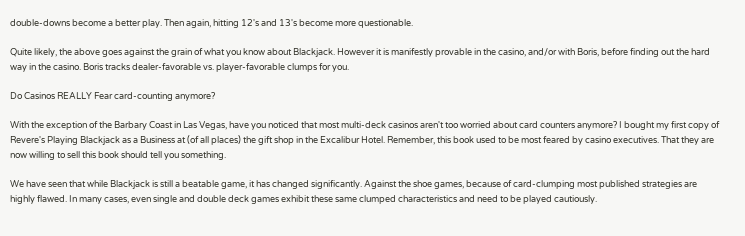double-downs become a better play. Then again, hitting 12's and 13's become more questionable.

Quite likely, the above goes against the grain of what you know about Blackjack. However it is manifestly provable in the casino, and/or with Boris, before finding out the hard way in the casino. Boris tracks dealer-favorable vs. player-favorable clumps for you.

Do Casinos REALLY Fear card-counting anymore?

With the exception of the Barbary Coast in Las Vegas, have you noticed that most multi-deck casinos aren't too worried about card counters anymore? I bought my first copy of Revere's Playing Blackjack as a Business at (of all places) the gift shop in the Excalibur Hotel. Remember, this book used to be most feared by casino executives. That they are now willing to sell this book should tell you something.

We have seen that while Blackjack is still a beatable game, it has changed significantly. Against the shoe games, because of card-clumping most published strategies are highly flawed. In many cases, even single and double deck games exhibit these same clumped characteristics and need to be played cautiously.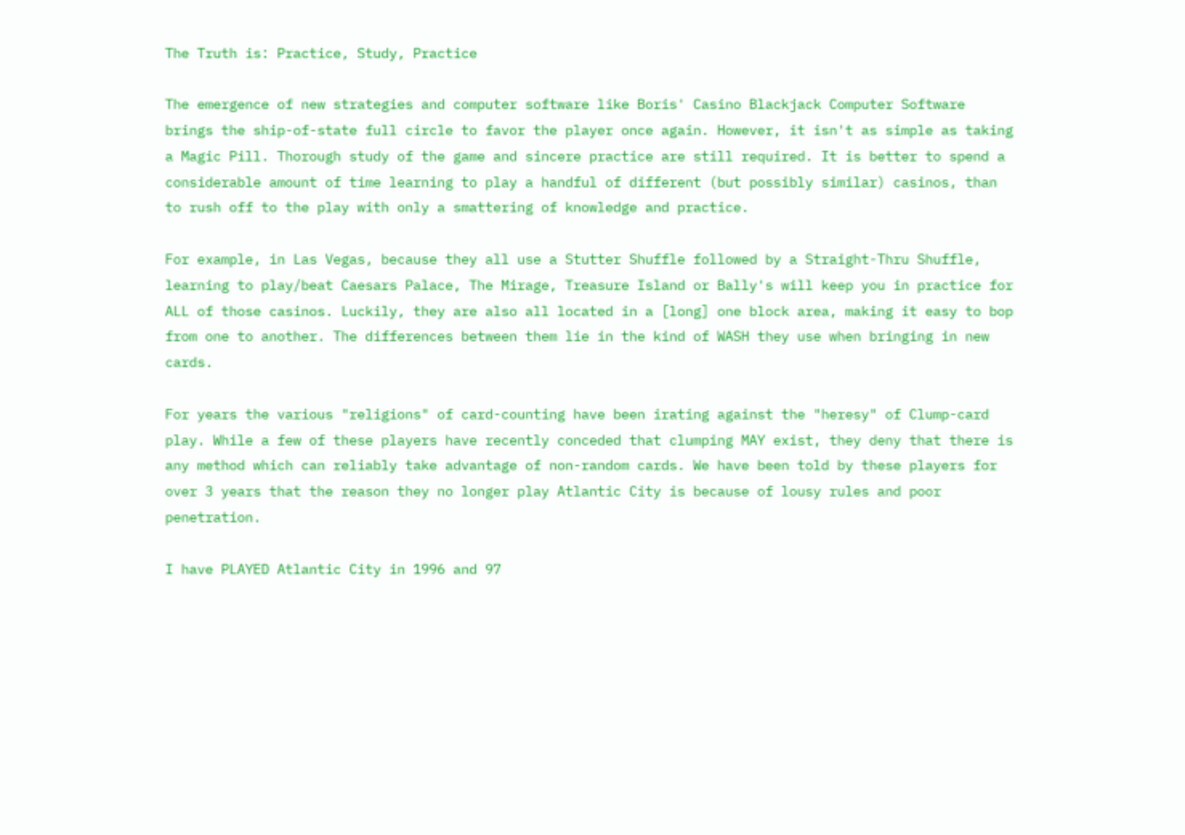The Truth is: Practice, Study, Practice

The emergence of new strategies and computer software like Boris' Casino Blackjack Computer Software brings the ship-of-state full circle to favor the player once again. However, it isn't as simple as taking a Magic Pill. Thorough study of the game and sincere practice are still required. It is better to spend a considerable amount of time learning to play a handful of different (but possibly similar) casinos, than to rush off to the play with only a smattering of knowledge and practice.

For example, in Las Vegas, because they all use a Stutter Shuffle followed by a Straight-Thru Shuffle, learning to play/beat Caesars Palace, The Mirage, Treasure Island or Bally's will keep you in practice for ALL of those casinos. Luckily, they are also all located in a [long] one block area, making it easy to bop from one to another. The differences between them lie in the kind of WASH they use when bringing in new cards.

For years the various "religions" of card-counting have been irating against the "heresy" of Clump-card play. While a few of these players have recently conceded that clumping MAY exist, they deny that there is any method which can reliably take advantage of non-random cards. We have been told by these players for over 3 years that the reason they no longer play Atlantic City is because of lousy rules and poor penetration.

I have PLAYED Atlantic City in 1996 and 97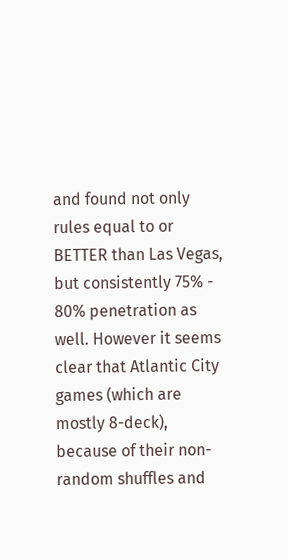and found not only rules equal to or BETTER than Las Vegas, but consistently 75% - 80% penetration as well. However it seems clear that Atlantic City games (which are mostly 8-deck), because of their non-random shuffles and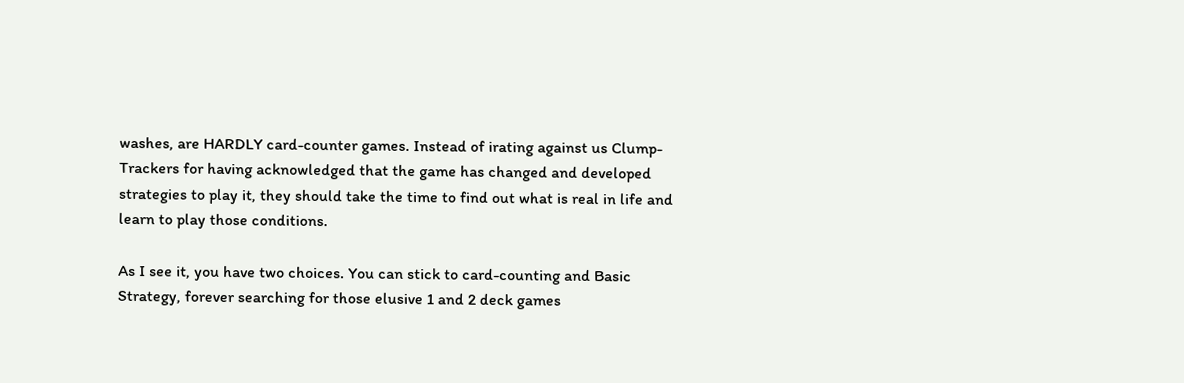washes, are HARDLY card-counter games. Instead of irating against us Clump-Trackers for having acknowledged that the game has changed and developed strategies to play it, they should take the time to find out what is real in life and learn to play those conditions.

As I see it, you have two choices. You can stick to card-counting and Basic Strategy, forever searching for those elusive 1 and 2 deck games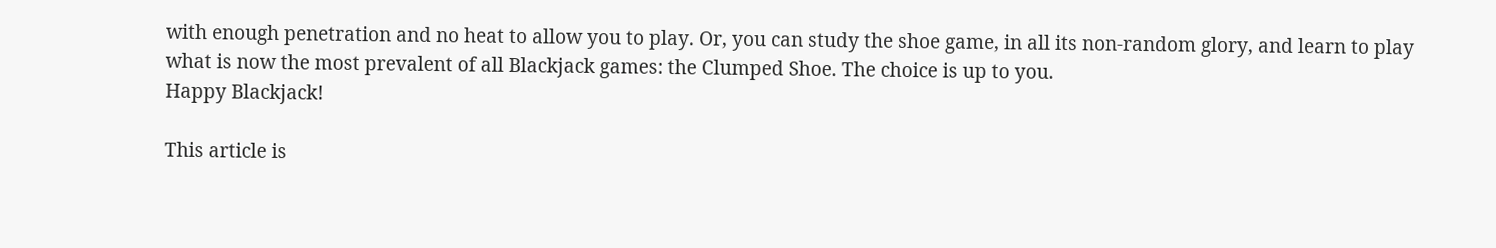with enough penetration and no heat to allow you to play. Or, you can study the shoe game, in all its non-random glory, and learn to play what is now the most prevalent of all Blackjack games: the Clumped Shoe. The choice is up to you.
Happy Blackjack!

This article is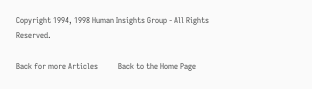Copyright 1994, 1998 Human Insights Group - All Rights Reserved.

Back for more Articles          Back to the Home Page